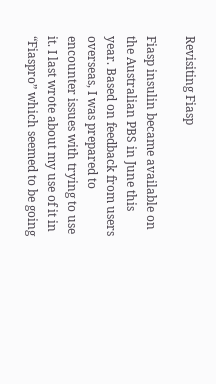Revisiting Fiasp

Fiasp insulin became available on the Australian PBS in June this year. Based on feedback from users overseas, I was prepared to encounter issues with trying to use it. I last wrote about my use of it in “Fiaspro” which seemed to be going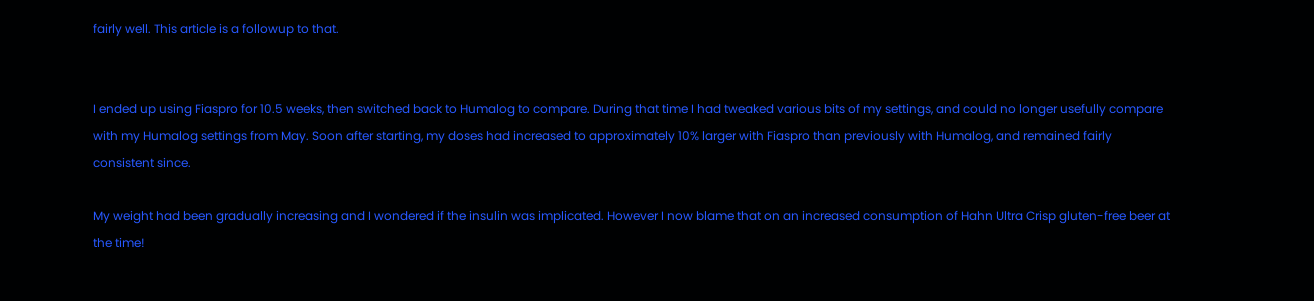fairly well. This article is a followup to that.


I ended up using Fiaspro for 10.5 weeks, then switched back to Humalog to compare. During that time I had tweaked various bits of my settings, and could no longer usefully compare with my Humalog settings from May. Soon after starting, my doses had increased to approximately 10% larger with Fiaspro than previously with Humalog, and remained fairly consistent since.

My weight had been gradually increasing and I wondered if the insulin was implicated. However I now blame that on an increased consumption of Hahn Ultra Crisp gluten-free beer at the time!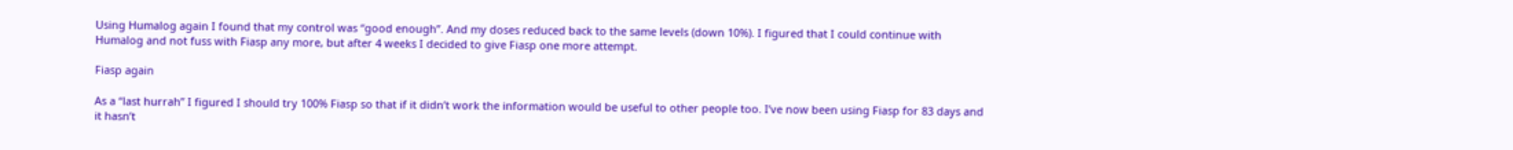Using Humalog again I found that my control was “good enough”. And my doses reduced back to the same levels (down 10%). I figured that I could continue with Humalog and not fuss with Fiasp any more, but after 4 weeks I decided to give Fiasp one more attempt.

Fiasp again

As a “last hurrah” I figured I should try 100% Fiasp so that if it didn’t work the information would be useful to other people too. I’ve now been using Fiasp for 83 days and it hasn’t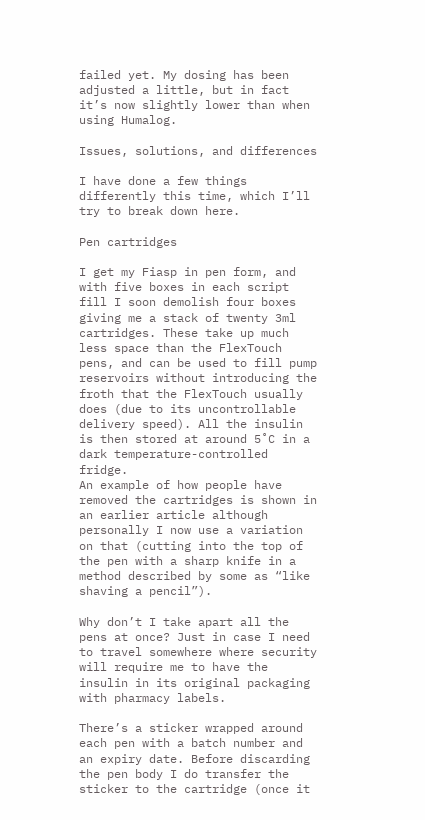failed yet. My dosing has been adjusted a little, but in fact it’s now slightly lower than when using Humalog.

Issues, solutions, and differences

I have done a few things differently this time, which I’ll try to break down here.

Pen cartridges

I get my Fiasp in pen form, and with five boxes in each script fill I soon demolish four boxes giving me a stack of twenty 3ml cartridges. These take up much less space than the FlexTouch pens, and can be used to fill pump reservoirs without introducing the froth that the FlexTouch usually does (due to its uncontrollable delivery speed). All the insulin is then stored at around 5˚C in a dark temperature-controlled fridge.
An example of how people have removed the cartridges is shown in an earlier article although personally I now use a variation on that (cutting into the top of the pen with a sharp knife in a method described by some as “like shaving a pencil”).

Why don’t I take apart all the pens at once? Just in case I need to travel somewhere where security will require me to have the insulin in its original packaging with pharmacy labels.

There’s a sticker wrapped around each pen with a batch number and an expiry date. Before discarding the pen body I do transfer the sticker to the cartridge (once it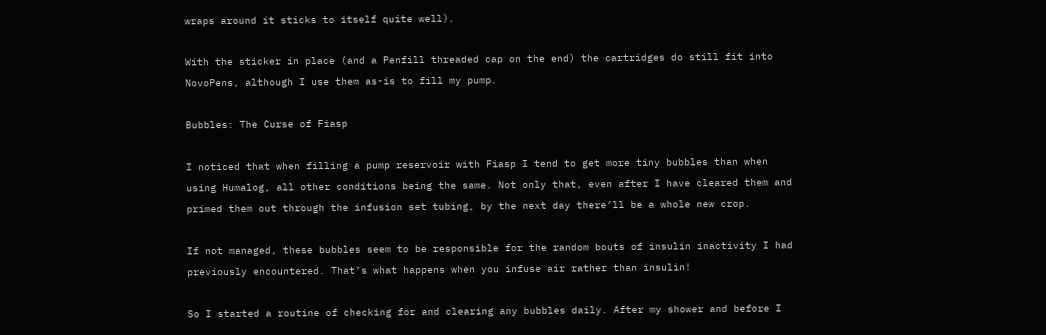wraps around it sticks to itself quite well).

With the sticker in place (and a Penfill threaded cap on the end) the cartridges do still fit into NovoPens, although I use them as-is to fill my pump.

Bubbles: The Curse of Fiasp

I noticed that when filling a pump reservoir with Fiasp I tend to get more tiny bubbles than when using Humalog, all other conditions being the same. Not only that, even after I have cleared them and primed them out through the infusion set tubing, by the next day there’ll be a whole new crop.

If not managed, these bubbles seem to be responsible for the random bouts of insulin inactivity I had previously encountered. That’s what happens when you infuse air rather than insulin!

So I started a routine of checking for and clearing any bubbles daily. After my shower and before I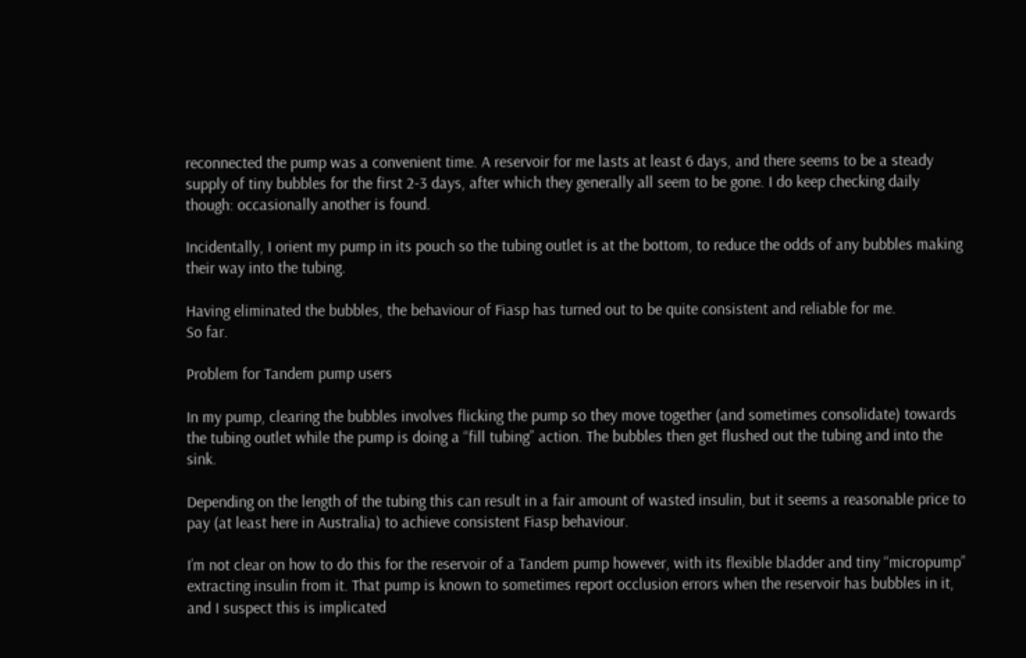reconnected the pump was a convenient time. A reservoir for me lasts at least 6 days, and there seems to be a steady supply of tiny bubbles for the first 2-3 days, after which they generally all seem to be gone. I do keep checking daily though: occasionally another is found.

Incidentally, I orient my pump in its pouch so the tubing outlet is at the bottom, to reduce the odds of any bubbles making their way into the tubing.

Having eliminated the bubbles, the behaviour of Fiasp has turned out to be quite consistent and reliable for me.
So far.

Problem for Tandem pump users

In my pump, clearing the bubbles involves flicking the pump so they move together (and sometimes consolidate) towards the tubing outlet while the pump is doing a “fill tubing” action. The bubbles then get flushed out the tubing and into the sink.

Depending on the length of the tubing this can result in a fair amount of wasted insulin, but it seems a reasonable price to pay (at least here in Australia) to achieve consistent Fiasp behaviour.

I’m not clear on how to do this for the reservoir of a Tandem pump however, with its flexible bladder and tiny “micropump” extracting insulin from it. That pump is known to sometimes report occlusion errors when the reservoir has bubbles in it, and I suspect this is implicated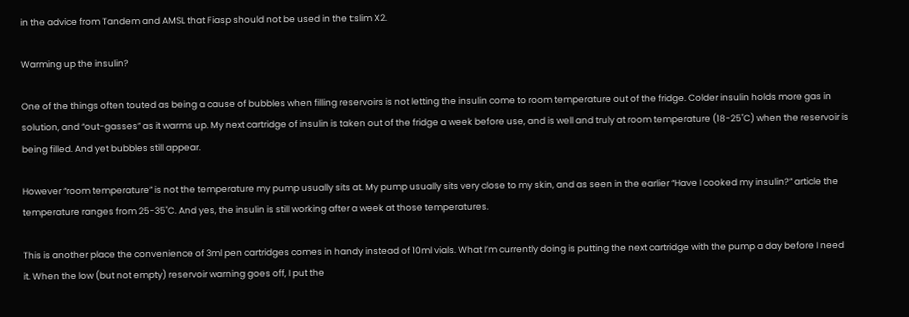in the advice from Tandem and AMSL that Fiasp should not be used in the t:slim X2.

Warming up the insulin?

One of the things often touted as being a cause of bubbles when filling reservoirs is not letting the insulin come to room temperature out of the fridge. Colder insulin holds more gas in solution, and “out-gasses” as it warms up. My next cartridge of insulin is taken out of the fridge a week before use, and is well and truly at room temperature (18-25˚C) when the reservoir is being filled. And yet bubbles still appear.

However “room temperature” is not the temperature my pump usually sits at. My pump usually sits very close to my skin, and as seen in the earlier “Have I cooked my insulin?” article the temperature ranges from 25-35˚C. And yes, the insulin is still working after a week at those temperatures.

This is another place the convenience of 3ml pen cartridges comes in handy instead of 10ml vials. What I’m currently doing is putting the next cartridge with the pump a day before I need it. When the low (but not empty) reservoir warning goes off, I put the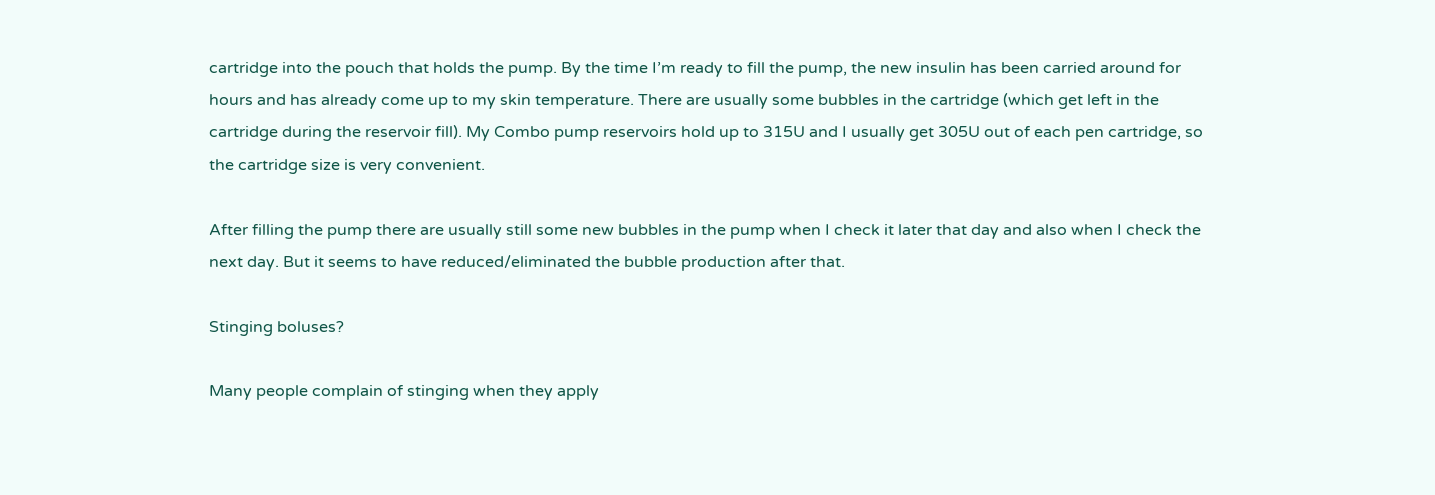cartridge into the pouch that holds the pump. By the time I’m ready to fill the pump, the new insulin has been carried around for hours and has already come up to my skin temperature. There are usually some bubbles in the cartridge (which get left in the cartridge during the reservoir fill). My Combo pump reservoirs hold up to 315U and I usually get 305U out of each pen cartridge, so the cartridge size is very convenient.

After filling the pump there are usually still some new bubbles in the pump when I check it later that day and also when I check the next day. But it seems to have reduced/eliminated the bubble production after that.

Stinging boluses?

Many people complain of stinging when they apply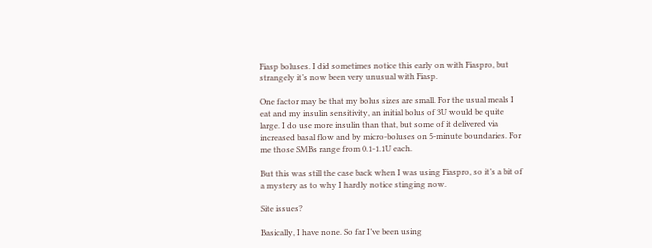Fiasp boluses. I did sometimes notice this early on with Fiaspro, but strangely it’s now been very unusual with Fiasp.

One factor may be that my bolus sizes are small. For the usual meals I eat and my insulin sensitivity, an initial bolus of 3U would be quite large. I do use more insulin than that, but some of it delivered via increased basal flow and by micro-boluses on 5-minute boundaries. For me those SMBs range from 0.1-1.1U each.

But this was still the case back when I was using Fiaspro, so it’s a bit of a mystery as to why I hardly notice stinging now.

Site issues?

Basically, I have none. So far I’ve been using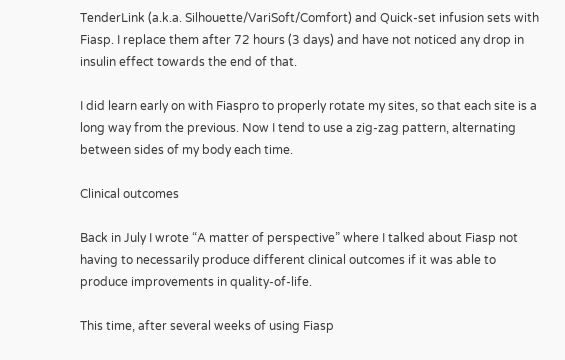TenderLink (a.k.a. Silhouette/VariSoft/Comfort) and Quick-set infusion sets with Fiasp. I replace them after 72 hours (3 days) and have not noticed any drop in insulin effect towards the end of that.

I did learn early on with Fiaspro to properly rotate my sites, so that each site is a long way from the previous. Now I tend to use a zig-zag pattern, alternating between sides of my body each time.

Clinical outcomes

Back in July I wrote “A matter of perspective” where I talked about Fiasp not having to necessarily produce different clinical outcomes if it was able to produce improvements in quality-of-life.

This time, after several weeks of using Fiasp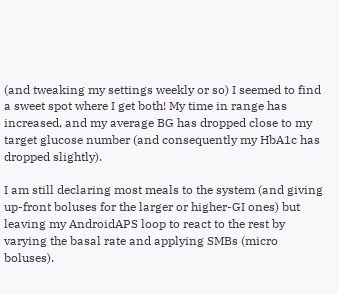(and tweaking my settings weekly or so) I seemed to find a sweet spot where I get both! My time in range has increased, and my average BG has dropped close to my target glucose number (and consequently my HbA1c has dropped slightly).

I am still declaring most meals to the system (and giving up-front boluses for the larger or higher-GI ones) but leaving my AndroidAPS loop to react to the rest by varying the basal rate and applying SMBs (micro boluses).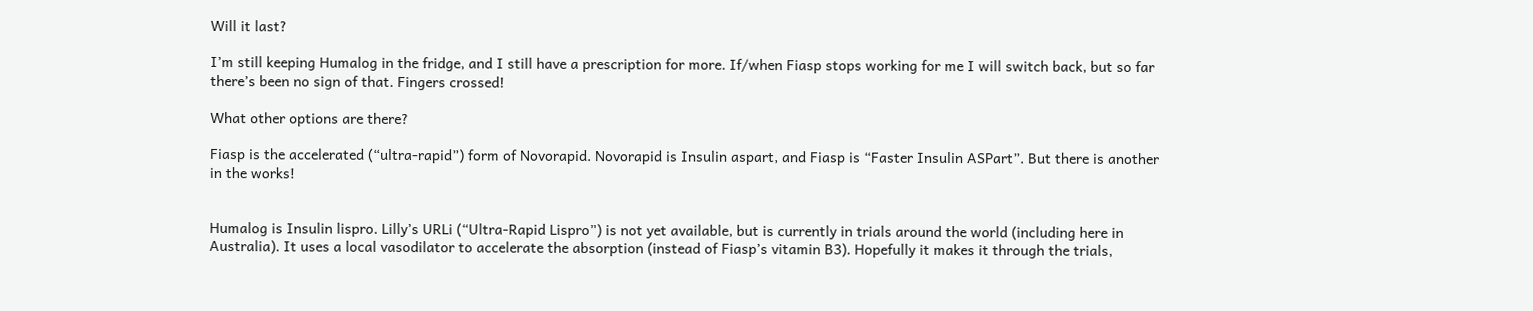Will it last?

I’m still keeping Humalog in the fridge, and I still have a prescription for more. If/when Fiasp stops working for me I will switch back, but so far there’s been no sign of that. Fingers crossed!

What other options are there?

Fiasp is the accelerated (“ultra-rapid”) form of Novorapid. Novorapid is Insulin aspart, and Fiasp is “Faster Insulin ASPart”. But there is another in the works!


Humalog is Insulin lispro. Lilly’s URLi (“Ultra-Rapid Lispro”) is not yet available, but is currently in trials around the world (including here in Australia). It uses a local vasodilator to accelerate the absorption (instead of Fiasp’s vitamin B3). Hopefully it makes it through the trials,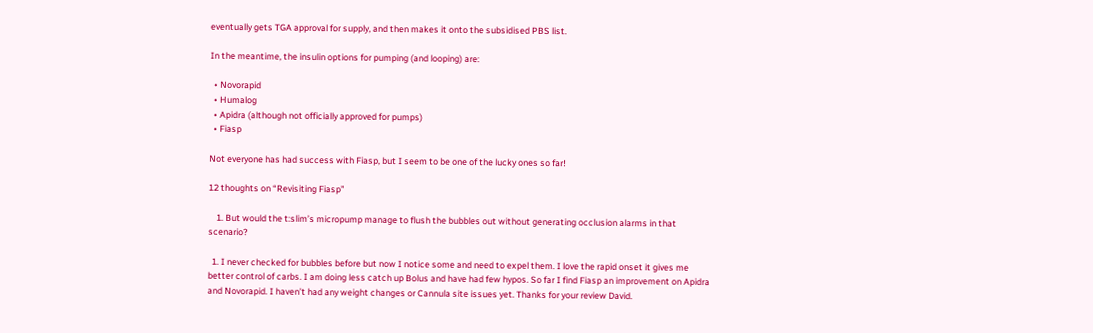eventually gets TGA approval for supply, and then makes it onto the subsidised PBS list.

In the meantime, the insulin options for pumping (and looping) are:

  • Novorapid
  • Humalog
  • Apidra (although not officially approved for pumps)
  • Fiasp

Not everyone has had success with Fiasp, but I seem to be one of the lucky ones so far!

12 thoughts on “Revisiting Fiasp”

    1. But would the t:slim’s micropump manage to flush the bubbles out without generating occlusion alarms in that scenario?

  1. I never checked for bubbles before but now I notice some and need to expel them. I love the rapid onset it gives me better control of carbs. I am doing less catch up Bolus and have had few hypos. So far I find Fiasp an improvement on Apidra and Novorapid. I haven’t had any weight changes or Cannula site issues yet. Thanks for your review David.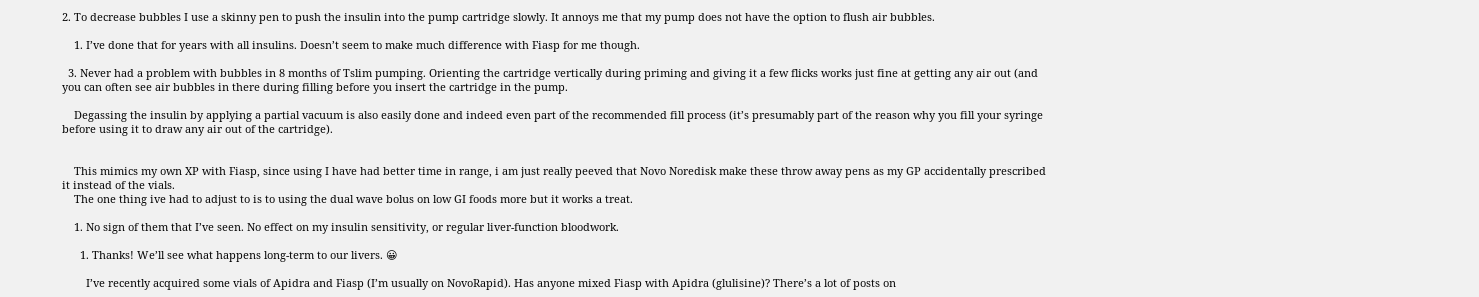2. To decrease bubbles I use a skinny pen to push the insulin into the pump cartridge slowly. It annoys me that my pump does not have the option to flush air bubbles.

    1. I’ve done that for years with all insulins. Doesn’t seem to make much difference with Fiasp for me though.

  3. Never had a problem with bubbles in 8 months of Tslim pumping. Orienting the cartridge vertically during priming and giving it a few flicks works just fine at getting any air out (and you can often see air bubbles in there during filling before you insert the cartridge in the pump.

    Degassing the insulin by applying a partial vacuum is also easily done and indeed even part of the recommended fill process (it’s presumably part of the reason why you fill your syringe before using it to draw any air out of the cartridge).


    This mimics my own XP with Fiasp, since using I have had better time in range, i am just really peeved that Novo Noredisk make these throw away pens as my GP accidentally prescribed it instead of the vials.
    The one thing ive had to adjust to is to using the dual wave bolus on low GI foods more but it works a treat.

    1. No sign of them that I’ve seen. No effect on my insulin sensitivity, or regular liver-function bloodwork.

      1. Thanks! We’ll see what happens long-term to our livers. 😀

        I’ve recently acquired some vials of Apidra and Fiasp (I’m usually on NovoRapid). Has anyone mixed Fiasp with Apidra (glulisine)? There’s a lot of posts on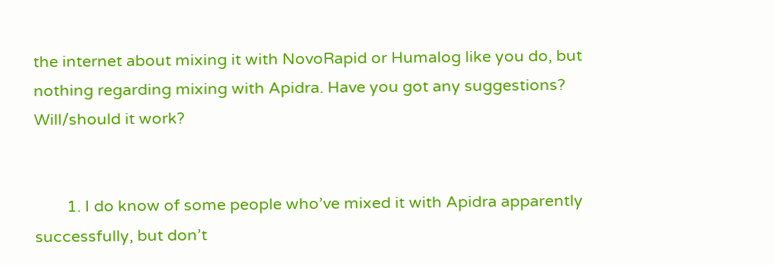the internet about mixing it with NovoRapid or Humalog like you do, but nothing regarding mixing with Apidra. Have you got any suggestions? Will/should it work?


        1. I do know of some people who’ve mixed it with Apidra apparently successfully, but don’t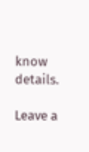know details.

Leave a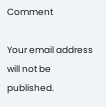Comment

Your email address will not be published.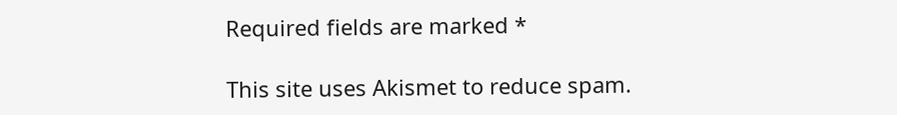Required fields are marked *

This site uses Akismet to reduce spam.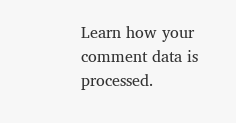Learn how your comment data is processed.